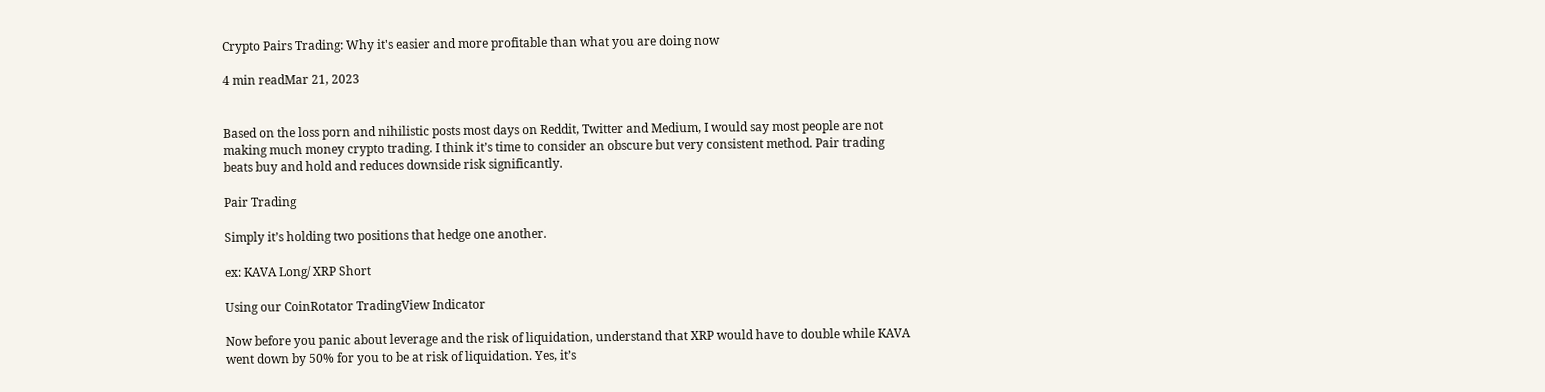Crypto Pairs Trading: Why it's easier and more profitable than what you are doing now

4 min readMar 21, 2023


Based on the loss porn and nihilistic posts most days on Reddit, Twitter and Medium, I would say most people are not making much money crypto trading. I think it’s time to consider an obscure but very consistent method. Pair trading beats buy and hold and reduces downside risk significantly.

Pair Trading

Simply it’s holding two positions that hedge one another.

ex: KAVA Long/ XRP Short

Using our CoinRotator TradingView Indicator

Now before you panic about leverage and the risk of liquidation, understand that XRP would have to double while KAVA went down by 50% for you to be at risk of liquidation. Yes, it’s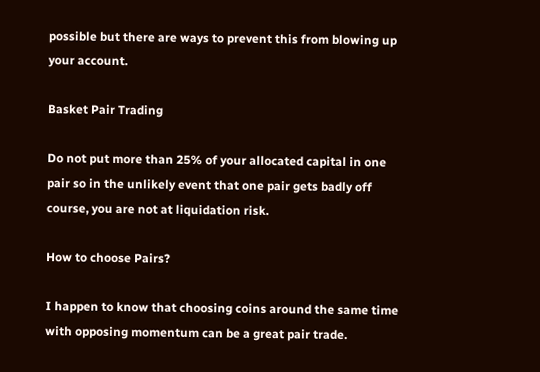possible but there are ways to prevent this from blowing up your account.

Basket Pair Trading

Do not put more than 25% of your allocated capital in one pair so in the unlikely event that one pair gets badly off course, you are not at liquidation risk.

How to choose Pairs?

I happen to know that choosing coins around the same time with opposing momentum can be a great pair trade.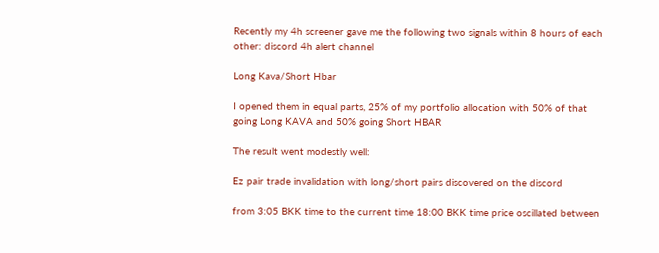Recently my 4h screener gave me the following two signals within 8 hours of each other: discord 4h alert channel

Long Kava/Short Hbar

I opened them in equal parts, 25% of my portfolio allocation with 50% of that going Long KAVA and 50% going Short HBAR

The result went modestly well:

Ez pair trade invalidation with long/short pairs discovered on the discord

from 3:05 BKK time to the current time 18:00 BKK time price oscillated between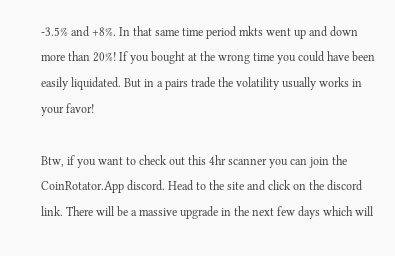-3.5% and +8%. In that same time period mkts went up and down more than 20%! If you bought at the wrong time you could have been easily liquidated. But in a pairs trade the volatility usually works in your favor!

Btw, if you want to check out this 4hr scanner you can join the CoinRotator.App discord. Head to the site and click on the discord link. There will be a massive upgrade in the next few days which will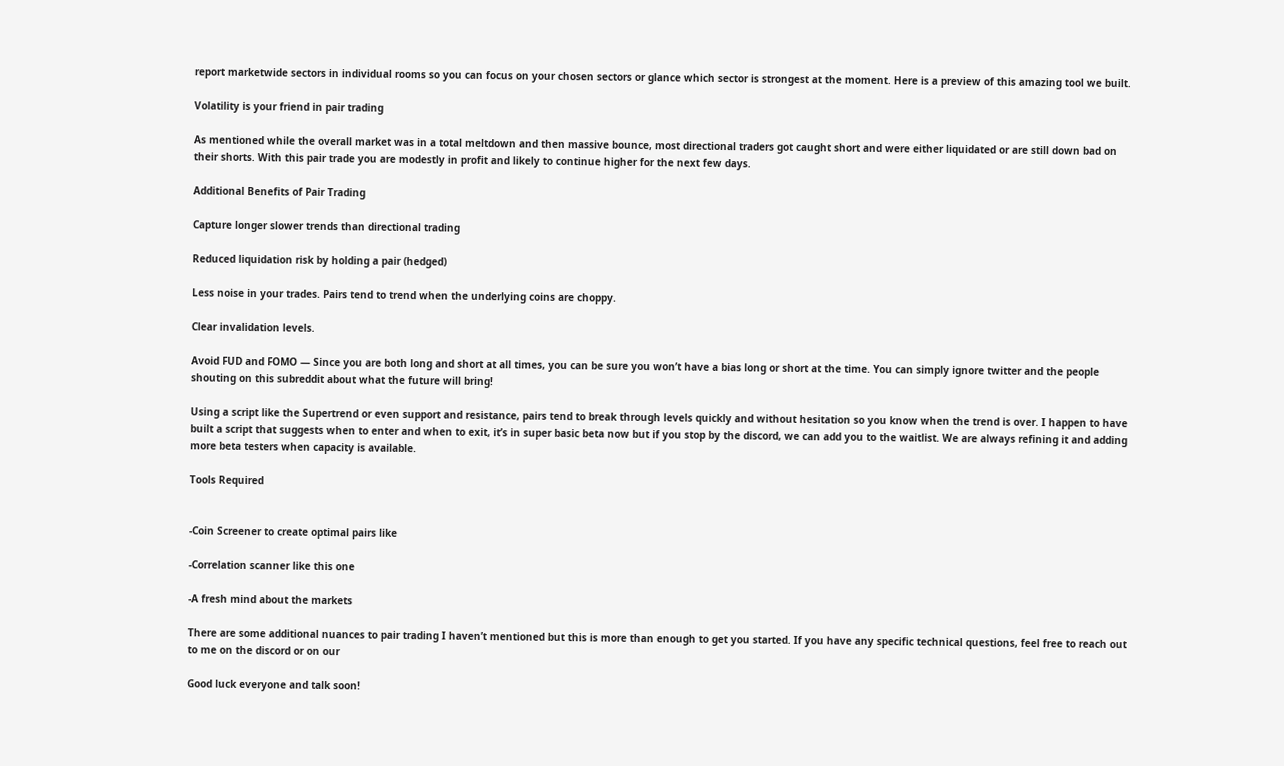report marketwide sectors in individual rooms so you can focus on your chosen sectors or glance which sector is strongest at the moment. Here is a preview of this amazing tool we built.

Volatility is your friend in pair trading

As mentioned while the overall market was in a total meltdown and then massive bounce, most directional traders got caught short and were either liquidated or are still down bad on their shorts. With this pair trade you are modestly in profit and likely to continue higher for the next few days.

Additional Benefits of Pair Trading

Capture longer slower trends than directional trading

Reduced liquidation risk by holding a pair (hedged)

Less noise in your trades. Pairs tend to trend when the underlying coins are choppy.

Clear invalidation levels.

Avoid FUD and FOMO — Since you are both long and short at all times, you can be sure you won’t have a bias long or short at the time. You can simply ignore twitter and the people shouting on this subreddit about what the future will bring!

Using a script like the Supertrend or even support and resistance, pairs tend to break through levels quickly and without hesitation so you know when the trend is over. I happen to have built a script that suggests when to enter and when to exit, it’s in super basic beta now but if you stop by the discord, we can add you to the waitlist. We are always refining it and adding more beta testers when capacity is available.

Tools Required


-Coin Screener to create optimal pairs like

-Correlation scanner like this one

-A fresh mind about the markets

There are some additional nuances to pair trading I haven’t mentioned but this is more than enough to get you started. If you have any specific technical questions, feel free to reach out to me on the discord or on our

Good luck everyone and talk soon!